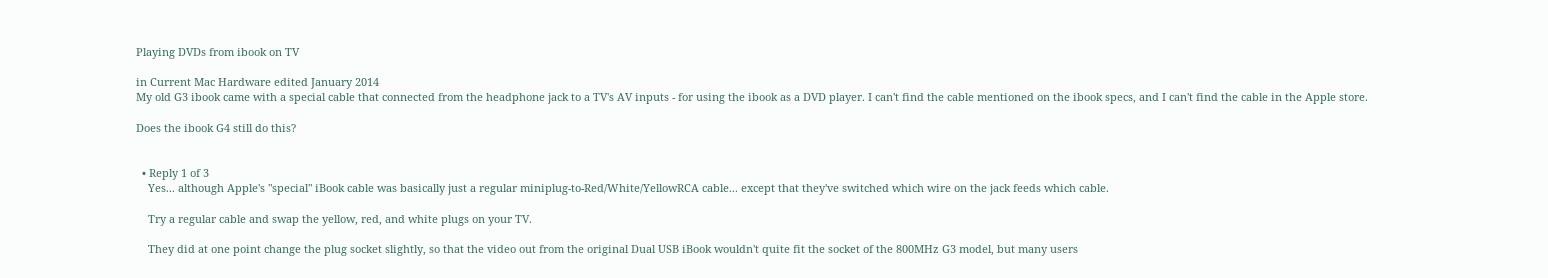Playing DVDs from ibook on TV

in Current Mac Hardware edited January 2014
My old G3 ibook came with a special cable that connected from the headphone jack to a TV's AV inputs - for using the ibook as a DVD player. I can't find the cable mentioned on the ibook specs, and I can't find the cable in the Apple store.

Does the ibook G4 still do this?


  • Reply 1 of 3
    Yes... although Apple's "special" iBook cable was basically just a regular miniplug-to-Red/White/YellowRCA cable... except that they've switched which wire on the jack feeds which cable.

    Try a regular cable and swap the yellow, red, and white plugs on your TV.

    They did at one point change the plug socket slightly, so that the video out from the original Dual USB iBook wouldn't quite fit the socket of the 800MHz G3 model, but many users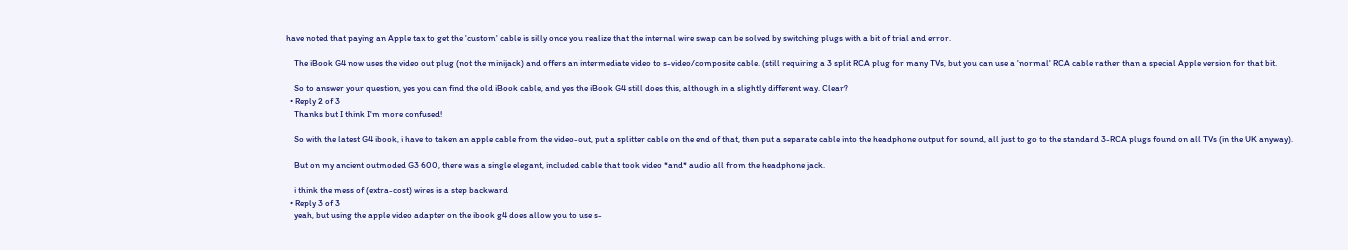have noted that paying an Apple tax to get the 'custom' cable is silly once you realize that the internal wire swap can be solved by switching plugs with a bit of trial and error.

    The iBook G4 now uses the video out plug (not the minijack) and offers an intermediate video to s-video/composite cable. (still requiring a 3 split RCA plug for many TVs, but you can use a 'normal' RCA cable rather than a special Apple version for that bit.

    So to answer your question, yes you can find the old iBook cable, and yes the iBook G4 still does this, although in a slightly different way. Clear?
  • Reply 2 of 3
    Thanks but I think I'm more confused!

    So with the latest G4 ibook, i have to taken an apple cable from the video-out, put a splitter cable on the end of that, then put a separate cable into the headphone output for sound, all just to go to the standard 3-RCA plugs found on all TVs (in the UK anyway).

    But on my ancient outmoded G3 600, there was a single elegant, included cable that took video *and* audio all from the headphone jack.

    i think the mess of (extra-cost) wires is a step backward
  • Reply 3 of 3
    yeah, but using the apple video adapter on the ibook g4 does allow you to use s-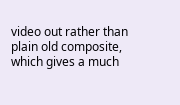video out rather than plain old composite, which gives a much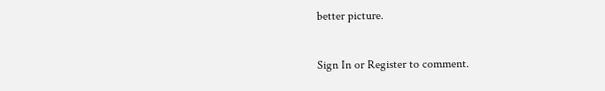better picture.

Sign In or Register to comment.